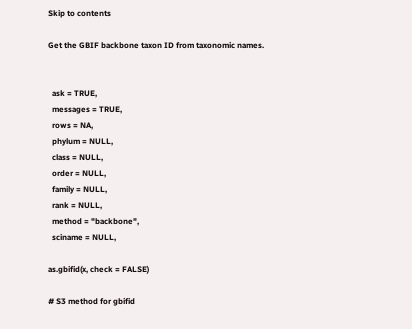Skip to contents

Get the GBIF backbone taxon ID from taxonomic names.


  ask = TRUE,
  messages = TRUE,
  rows = NA,
  phylum = NULL,
  class = NULL,
  order = NULL,
  family = NULL,
  rank = NULL,
  method = "backbone",
  sciname = NULL,

as.gbifid(x, check = FALSE)

# S3 method for gbifid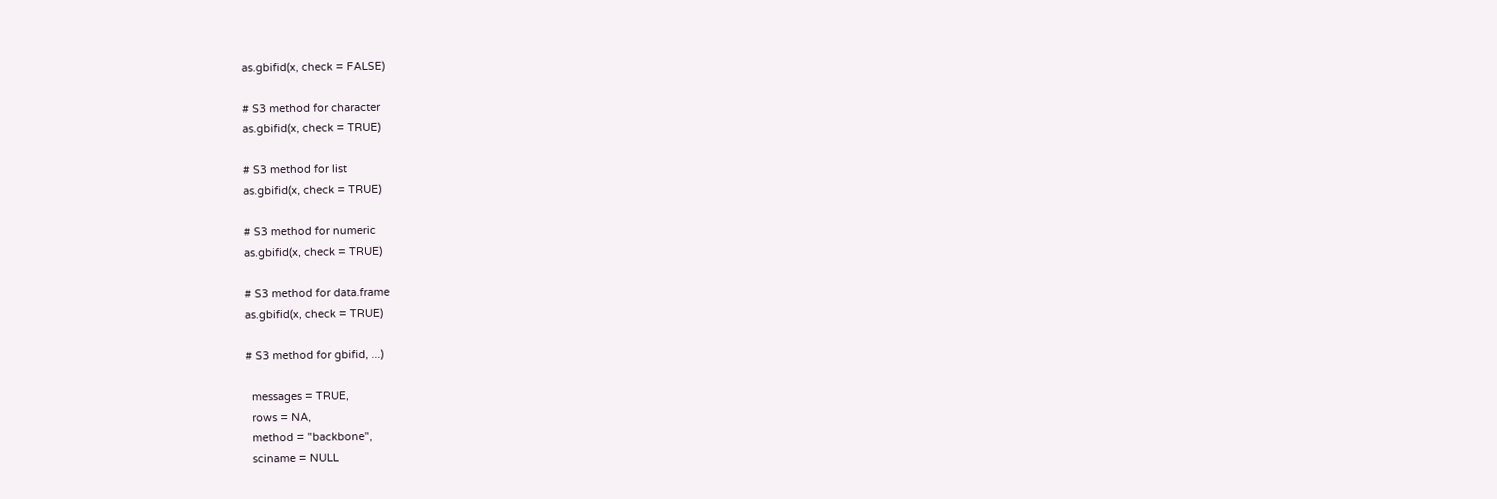as.gbifid(x, check = FALSE)

# S3 method for character
as.gbifid(x, check = TRUE)

# S3 method for list
as.gbifid(x, check = TRUE)

# S3 method for numeric
as.gbifid(x, check = TRUE)

# S3 method for data.frame
as.gbifid(x, check = TRUE)

# S3 method for gbifid, ...)

  messages = TRUE,
  rows = NA,
  method = "backbone",
  sciname = NULL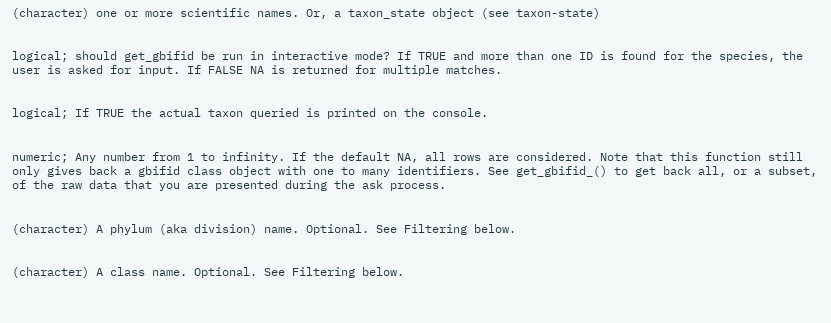(character) one or more scientific names. Or, a taxon_state object (see taxon-state)


logical; should get_gbifid be run in interactive mode? If TRUE and more than one ID is found for the species, the user is asked for input. If FALSE NA is returned for multiple matches.


logical; If TRUE the actual taxon queried is printed on the console.


numeric; Any number from 1 to infinity. If the default NA, all rows are considered. Note that this function still only gives back a gbifid class object with one to many identifiers. See get_gbifid_() to get back all, or a subset, of the raw data that you are presented during the ask process.


(character) A phylum (aka division) name. Optional. See Filtering below.


(character) A class name. Optional. See Filtering below.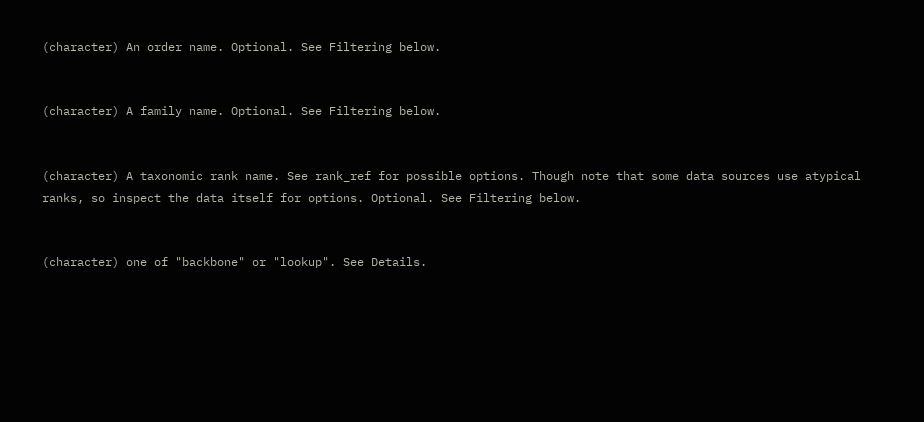(character) An order name. Optional. See Filtering below.


(character) A family name. Optional. See Filtering below.


(character) A taxonomic rank name. See rank_ref for possible options. Though note that some data sources use atypical ranks, so inspect the data itself for options. Optional. See Filtering below.


(character) one of "backbone" or "lookup". See Details.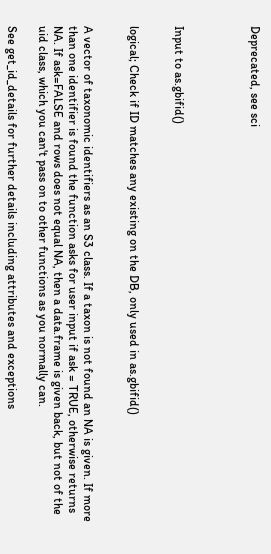Deprecated, see sci




Input to as.gbifid()


logical; Check if ID matches any existing on the DB, only used in as.gbifid()


A vector of taxonomic identifiers as an S3 class. If a taxon is not found an NA is given. If more than one identifier is found the function asks for user input if ask = TRUE, otherwise returns NA. If ask=FALSE and rows does not equal NA, then a data.frame is given back, but not of the uid class, which you can't pass on to other functions as you normally can.

See get_id_details for further details including attributes and exceptions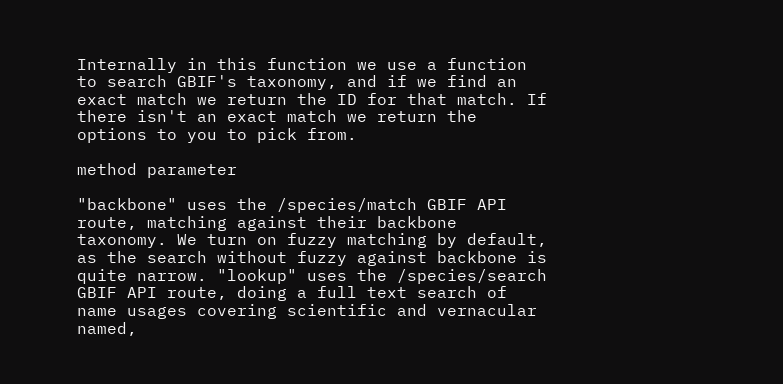Internally in this function we use a function to search GBIF's taxonomy, and if we find an exact match we return the ID for that match. If there isn't an exact match we return the options to you to pick from.

method parameter

"backbone" uses the /species/match GBIF API route, matching against their backbone taxonomy. We turn on fuzzy matching by default, as the search without fuzzy against backbone is quite narrow. "lookup" uses the /species/search GBIF API route, doing a full text search of name usages covering scientific and vernacular named,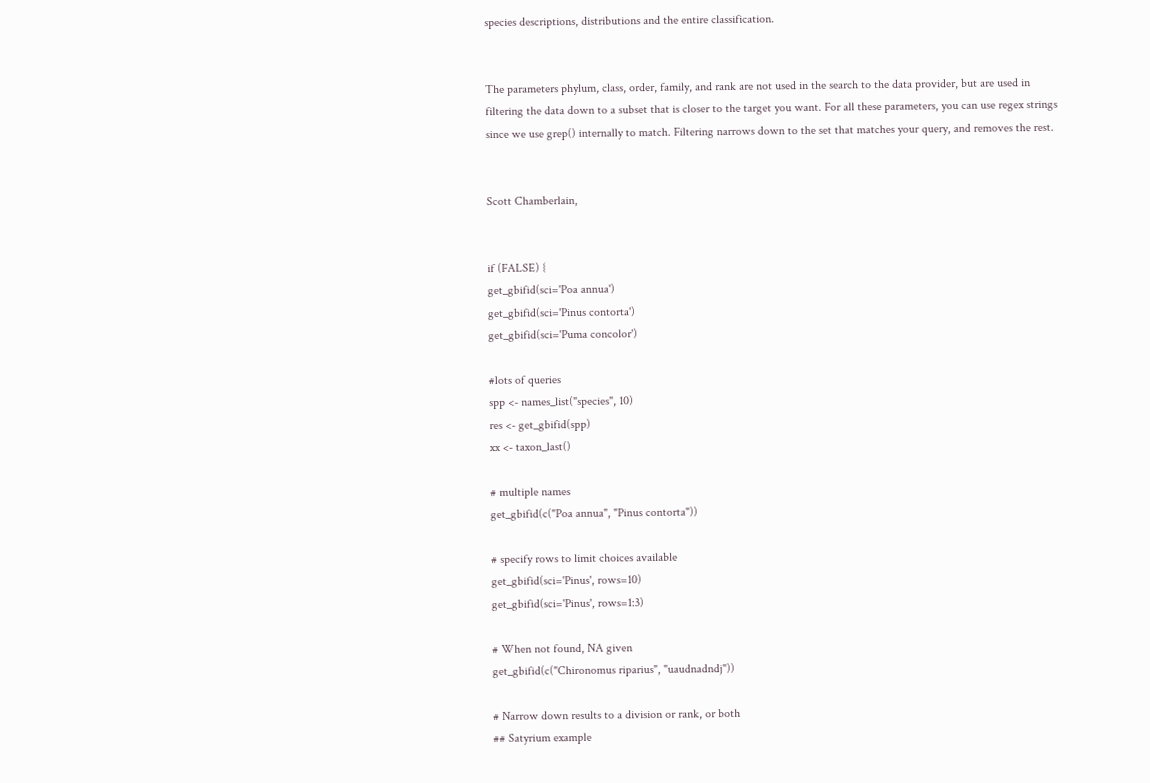species descriptions, distributions and the entire classification.


The parameters phylum, class, order, family, and rank are not used in the search to the data provider, but are used in filtering the data down to a subset that is closer to the target you want. For all these parameters, you can use regex strings since we use grep() internally to match. Filtering narrows down to the set that matches your query, and removes the rest.


Scott Chamberlain,


if (FALSE) {
get_gbifid(sci='Poa annua')
get_gbifid(sci='Pinus contorta')
get_gbifid(sci='Puma concolor')

#lots of queries
spp <- names_list("species", 10)
res <- get_gbifid(spp)
xx <- taxon_last()

# multiple names
get_gbifid(c("Poa annua", "Pinus contorta"))

# specify rows to limit choices available
get_gbifid(sci='Pinus', rows=10)
get_gbifid(sci='Pinus', rows=1:3)

# When not found, NA given
get_gbifid(c("Chironomus riparius", "uaudnadndj"))

# Narrow down results to a division or rank, or both
## Satyrium example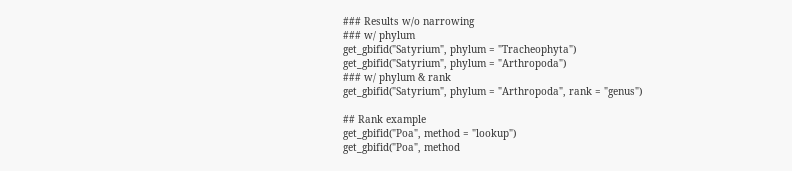### Results w/o narrowing
### w/ phylum
get_gbifid("Satyrium", phylum = "Tracheophyta")
get_gbifid("Satyrium", phylum = "Arthropoda")
### w/ phylum & rank
get_gbifid("Satyrium", phylum = "Arthropoda", rank = "genus")

## Rank example
get_gbifid("Poa", method = "lookup")
get_gbifid("Poa", method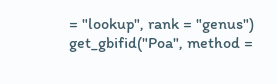= "lookup", rank = "genus")
get_gbifid("Poa", method =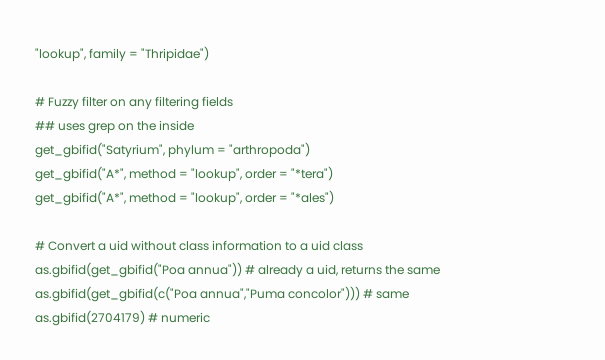"lookup", family = "Thripidae")

# Fuzzy filter on any filtering fields
## uses grep on the inside
get_gbifid("Satyrium", phylum = "arthropoda")
get_gbifid("A*", method = "lookup", order = "*tera")
get_gbifid("A*", method = "lookup", order = "*ales")

# Convert a uid without class information to a uid class
as.gbifid(get_gbifid("Poa annua")) # already a uid, returns the same
as.gbifid(get_gbifid(c("Poa annua","Puma concolor"))) # same
as.gbifid(2704179) # numeric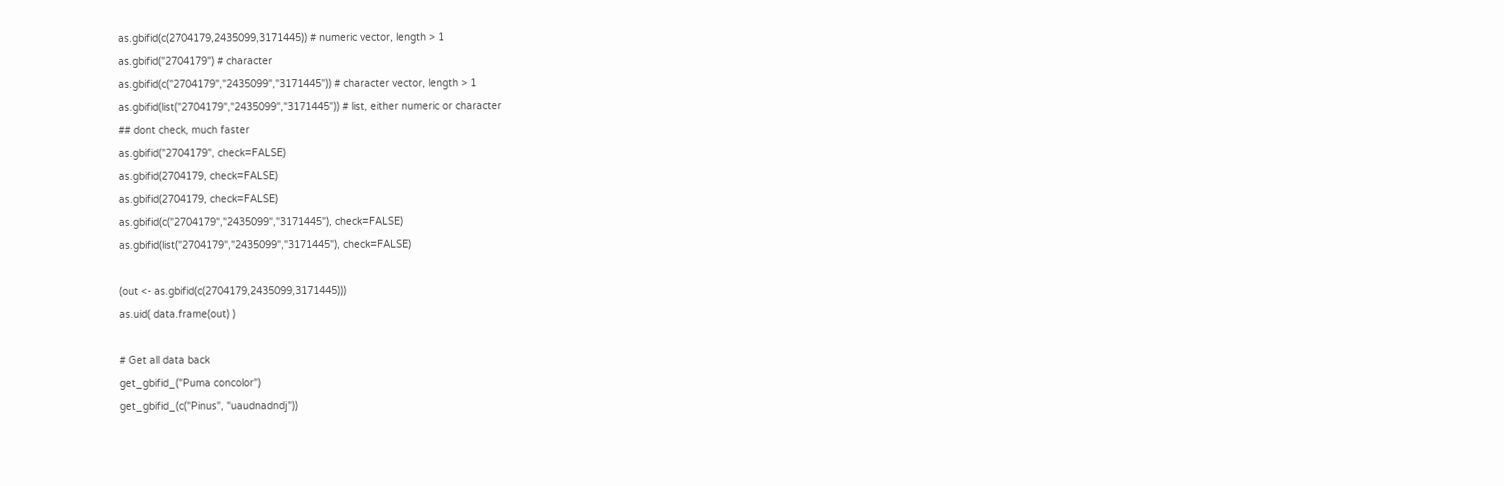as.gbifid(c(2704179,2435099,3171445)) # numeric vector, length > 1
as.gbifid("2704179") # character
as.gbifid(c("2704179","2435099","3171445")) # character vector, length > 1
as.gbifid(list("2704179","2435099","3171445")) # list, either numeric or character
## dont check, much faster
as.gbifid("2704179", check=FALSE)
as.gbifid(2704179, check=FALSE)
as.gbifid(2704179, check=FALSE)
as.gbifid(c("2704179","2435099","3171445"), check=FALSE)
as.gbifid(list("2704179","2435099","3171445"), check=FALSE)

(out <- as.gbifid(c(2704179,2435099,3171445)))
as.uid( data.frame(out) )

# Get all data back
get_gbifid_("Puma concolor")
get_gbifid_(c("Pinus", "uaudnadndj"))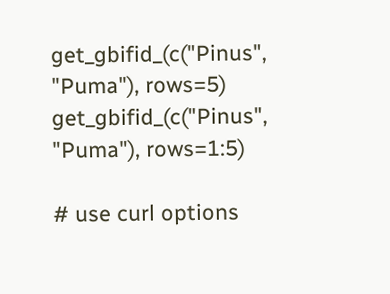get_gbifid_(c("Pinus", "Puma"), rows=5)
get_gbifid_(c("Pinus", "Puma"), rows=1:5)

# use curl options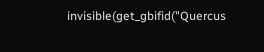invisible(get_gbifid("Quercus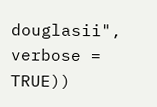douglasii", verbose = TRUE))